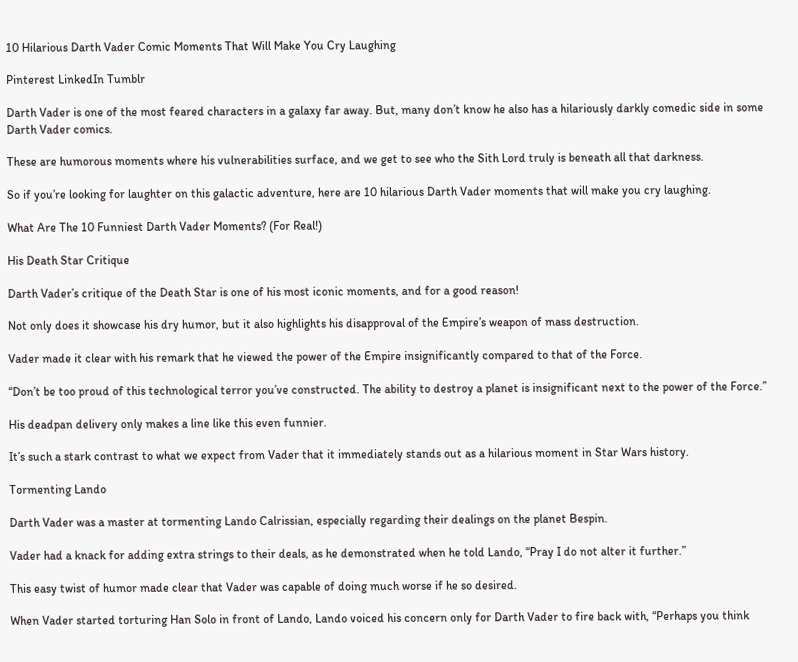10 Hilarious Darth Vader Comic Moments That Will Make You Cry Laughing

Pinterest LinkedIn Tumblr

Darth Vader is one of the most feared characters in a galaxy far away. But, many don’t know he also has a hilariously darkly comedic side in some Darth Vader comics.

These are humorous moments where his vulnerabilities surface, and we get to see who the Sith Lord truly is beneath all that darkness.

So if you’re looking for laughter on this galactic adventure, here are 10 hilarious Darth Vader moments that will make you cry laughing.

What Are The 10 Funniest Darth Vader Moments? (For Real!)

His Death Star Critique

Darth Vader’s critique of the Death Star is one of his most iconic moments, and for a good reason!

Not only does it showcase his dry humor, but it also highlights his disapproval of the Empire’s weapon of mass destruction.

Vader made it clear with his remark that he viewed the power of the Empire insignificantly compared to that of the Force.

“Don’t be too proud of this technological terror you’ve constructed. The ability to destroy a planet is insignificant next to the power of the Force.”

His deadpan delivery only makes a line like this even funnier.

It’s such a stark contrast to what we expect from Vader that it immediately stands out as a hilarious moment in Star Wars history.

Tormenting Lando

Darth Vader was a master at tormenting Lando Calrissian, especially regarding their dealings on the planet Bespin.

Vader had a knack for adding extra strings to their deals, as he demonstrated when he told Lando, “Pray I do not alter it further.”

This easy twist of humor made clear that Vader was capable of doing much worse if he so desired.

When Vader started torturing Han Solo in front of Lando, Lando voiced his concern only for Darth Vader to fire back with, “Perhaps you think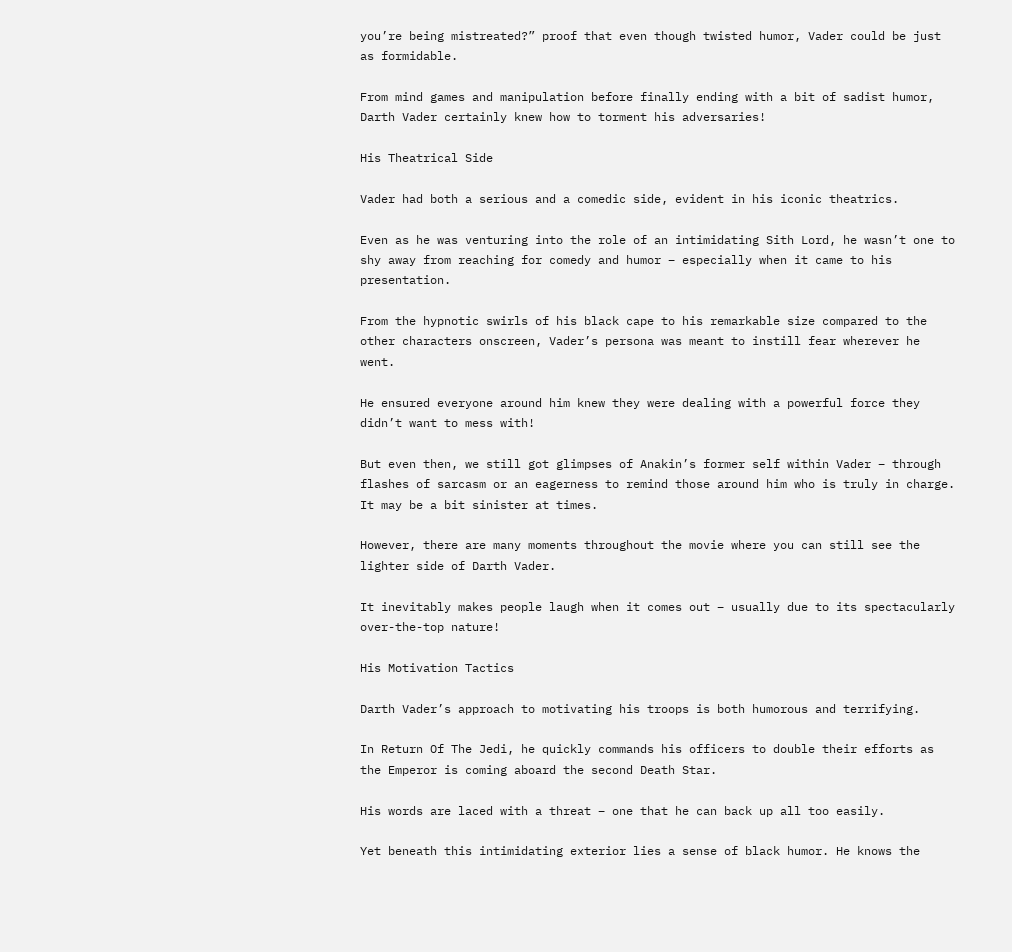you’re being mistreated?” proof that even though twisted humor, Vader could be just as formidable.

From mind games and manipulation before finally ending with a bit of sadist humor, Darth Vader certainly knew how to torment his adversaries!

His Theatrical Side

Vader had both a serious and a comedic side, evident in his iconic theatrics.

Even as he was venturing into the role of an intimidating Sith Lord, he wasn’t one to shy away from reaching for comedy and humor – especially when it came to his presentation.

From the hypnotic swirls of his black cape to his remarkable size compared to the other characters onscreen, Vader’s persona was meant to instill fear wherever he went.

He ensured everyone around him knew they were dealing with a powerful force they didn’t want to mess with!

But even then, we still got glimpses of Anakin’s former self within Vader – through flashes of sarcasm or an eagerness to remind those around him who is truly in charge. It may be a bit sinister at times.

However, there are many moments throughout the movie where you can still see the lighter side of Darth Vader.

It inevitably makes people laugh when it comes out – usually due to its spectacularly over-the-top nature!

His Motivation Tactics

Darth Vader’s approach to motivating his troops is both humorous and terrifying.

In Return Of The Jedi, he quickly commands his officers to double their efforts as the Emperor is coming aboard the second Death Star.

His words are laced with a threat – one that he can back up all too easily.

Yet beneath this intimidating exterior lies a sense of black humor. He knows the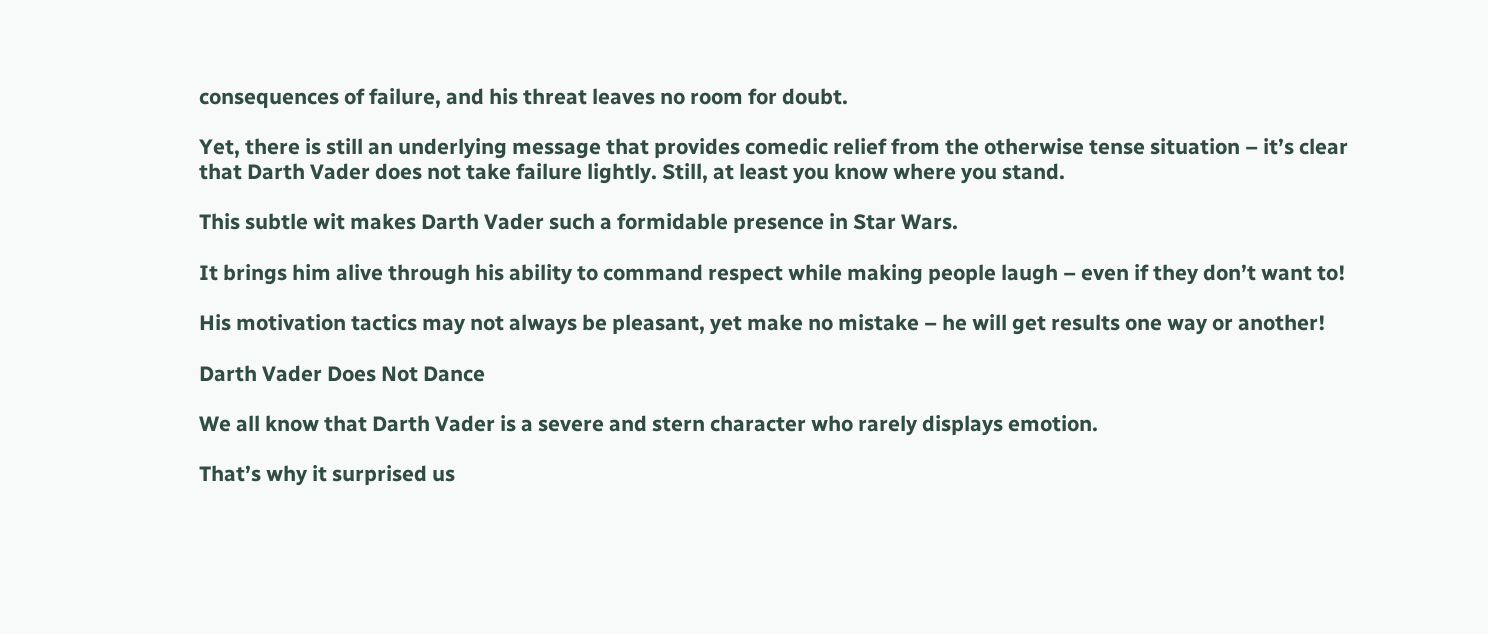consequences of failure, and his threat leaves no room for doubt.

Yet, there is still an underlying message that provides comedic relief from the otherwise tense situation – it’s clear that Darth Vader does not take failure lightly. Still, at least you know where you stand.

This subtle wit makes Darth Vader such a formidable presence in Star Wars.

It brings him alive through his ability to command respect while making people laugh – even if they don’t want to!

His motivation tactics may not always be pleasant, yet make no mistake – he will get results one way or another!

Darth Vader Does Not Dance

We all know that Darth Vader is a severe and stern character who rarely displays emotion.

That’s why it surprised us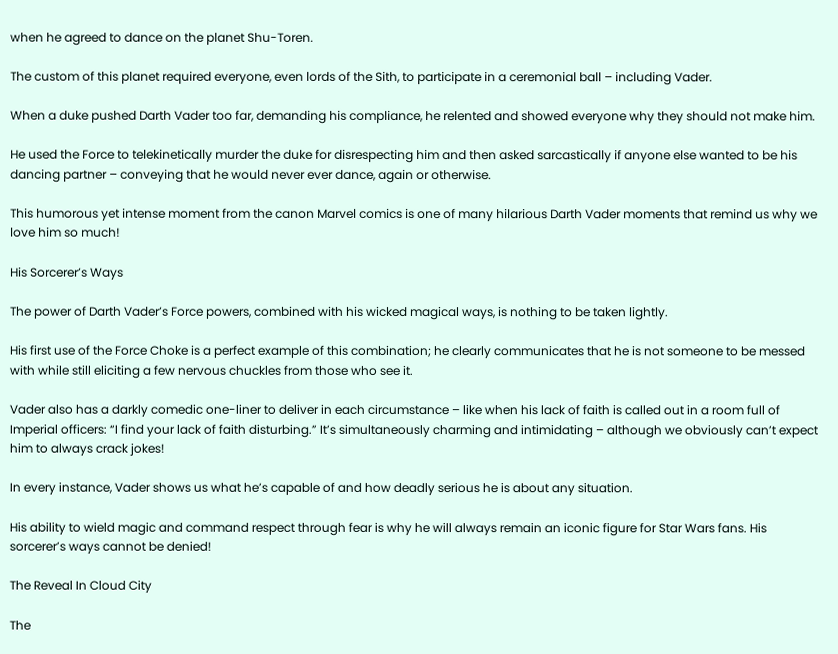when he agreed to dance on the planet Shu-Toren.

The custom of this planet required everyone, even lords of the Sith, to participate in a ceremonial ball – including Vader.

When a duke pushed Darth Vader too far, demanding his compliance, he relented and showed everyone why they should not make him.

He used the Force to telekinetically murder the duke for disrespecting him and then asked sarcastically if anyone else wanted to be his dancing partner – conveying that he would never ever dance, again or otherwise.

This humorous yet intense moment from the canon Marvel comics is one of many hilarious Darth Vader moments that remind us why we love him so much!

His Sorcerer’s Ways

The power of Darth Vader’s Force powers, combined with his wicked magical ways, is nothing to be taken lightly.

His first use of the Force Choke is a perfect example of this combination; he clearly communicates that he is not someone to be messed with while still eliciting a few nervous chuckles from those who see it.

Vader also has a darkly comedic one-liner to deliver in each circumstance – like when his lack of faith is called out in a room full of Imperial officers: “I find your lack of faith disturbing.” It’s simultaneously charming and intimidating – although we obviously can’t expect him to always crack jokes!

In every instance, Vader shows us what he’s capable of and how deadly serious he is about any situation.

His ability to wield magic and command respect through fear is why he will always remain an iconic figure for Star Wars fans. His sorcerer’s ways cannot be denied!

The Reveal In Cloud City

The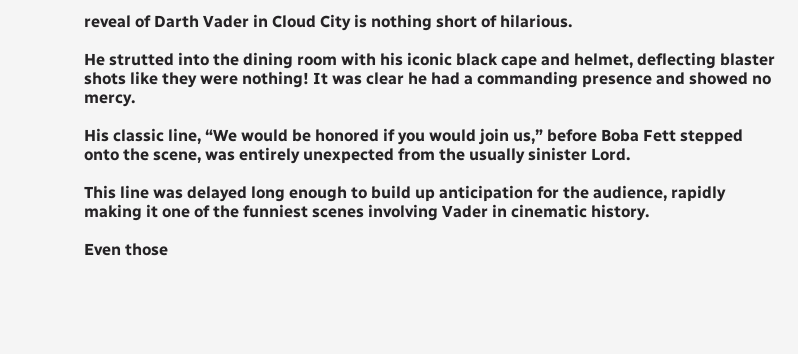reveal of Darth Vader in Cloud City is nothing short of hilarious.

He strutted into the dining room with his iconic black cape and helmet, deflecting blaster shots like they were nothing! It was clear he had a commanding presence and showed no mercy.

His classic line, “We would be honored if you would join us,” before Boba Fett stepped onto the scene, was entirely unexpected from the usually sinister Lord.

This line was delayed long enough to build up anticipation for the audience, rapidly making it one of the funniest scenes involving Vader in cinematic history.

Even those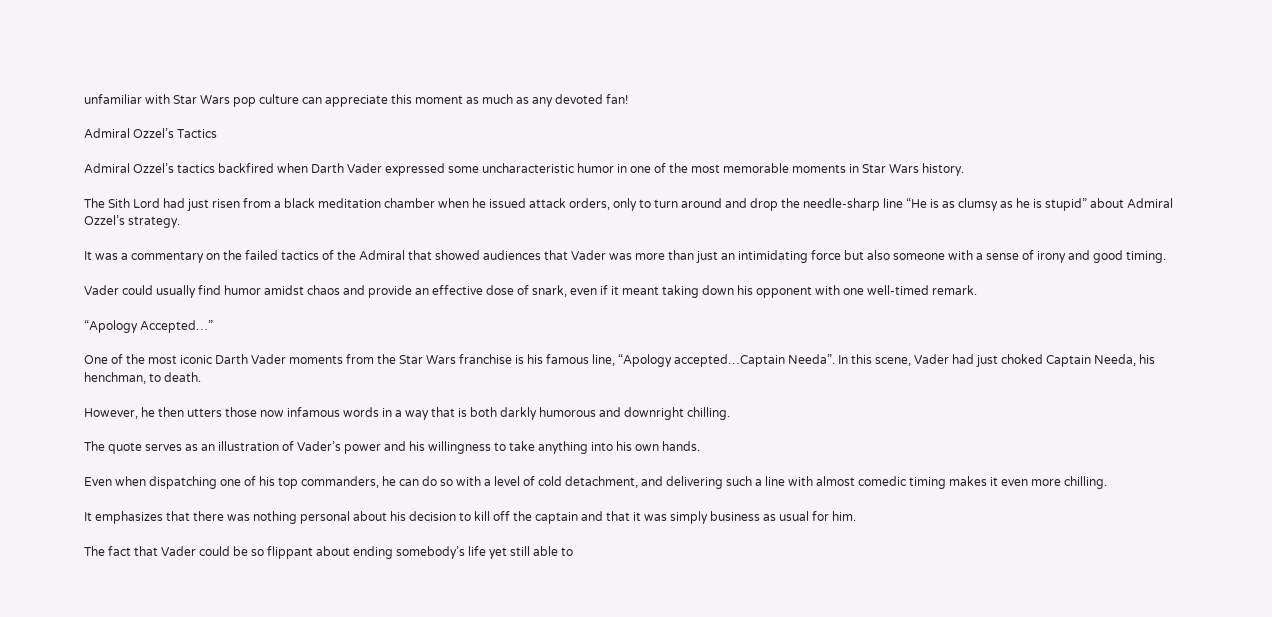unfamiliar with Star Wars pop culture can appreciate this moment as much as any devoted fan!

Admiral Ozzel’s Tactics

Admiral Ozzel’s tactics backfired when Darth Vader expressed some uncharacteristic humor in one of the most memorable moments in Star Wars history.

The Sith Lord had just risen from a black meditation chamber when he issued attack orders, only to turn around and drop the needle-sharp line “He is as clumsy as he is stupid” about Admiral Ozzel’s strategy.

It was a commentary on the failed tactics of the Admiral that showed audiences that Vader was more than just an intimidating force but also someone with a sense of irony and good timing.

Vader could usually find humor amidst chaos and provide an effective dose of snark, even if it meant taking down his opponent with one well-timed remark.

“Apology Accepted…”

One of the most iconic Darth Vader moments from the Star Wars franchise is his famous line, “Apology accepted…Captain Needa”. In this scene, Vader had just choked Captain Needa, his henchman, to death.

However, he then utters those now infamous words in a way that is both darkly humorous and downright chilling.

The quote serves as an illustration of Vader’s power and his willingness to take anything into his own hands.

Even when dispatching one of his top commanders, he can do so with a level of cold detachment, and delivering such a line with almost comedic timing makes it even more chilling.

It emphasizes that there was nothing personal about his decision to kill off the captain and that it was simply business as usual for him.

The fact that Vader could be so flippant about ending somebody’s life yet still able to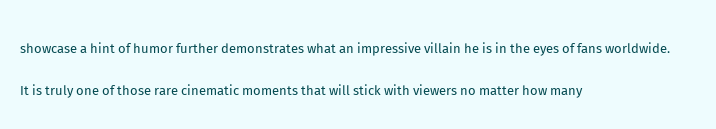showcase a hint of humor further demonstrates what an impressive villain he is in the eyes of fans worldwide.

It is truly one of those rare cinematic moments that will stick with viewers no matter how many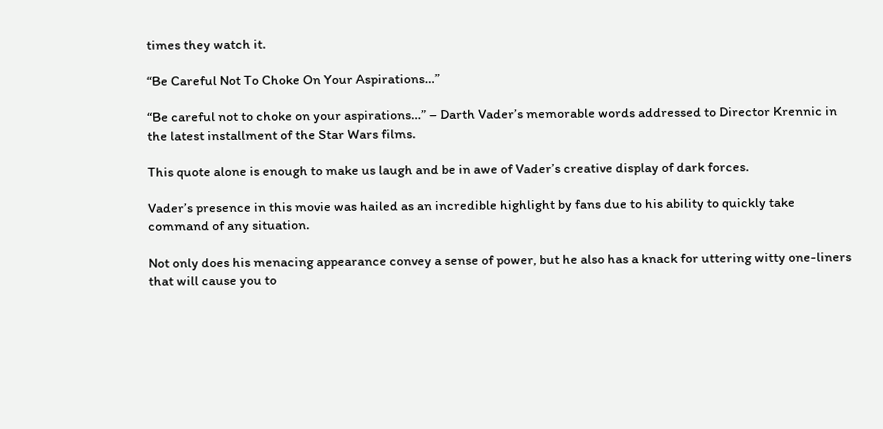times they watch it.

“Be Careful Not To Choke On Your Aspirations…”

“Be careful not to choke on your aspirations…” – Darth Vader’s memorable words addressed to Director Krennic in the latest installment of the Star Wars films.

This quote alone is enough to make us laugh and be in awe of Vader’s creative display of dark forces.

Vader’s presence in this movie was hailed as an incredible highlight by fans due to his ability to quickly take command of any situation.

Not only does his menacing appearance convey a sense of power, but he also has a knack for uttering witty one-liners that will cause you to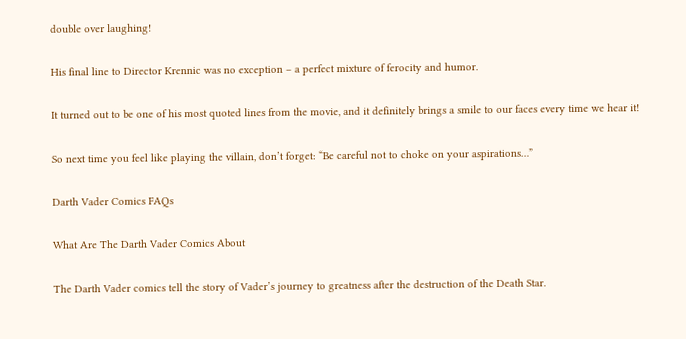double over laughing!

His final line to Director Krennic was no exception – a perfect mixture of ferocity and humor.

It turned out to be one of his most quoted lines from the movie, and it definitely brings a smile to our faces every time we hear it!

So next time you feel like playing the villain, don’t forget: “Be careful not to choke on your aspirations…”

Darth Vader Comics FAQs

What Are The Darth Vader Comics About

The Darth Vader comics tell the story of Vader’s journey to greatness after the destruction of the Death Star.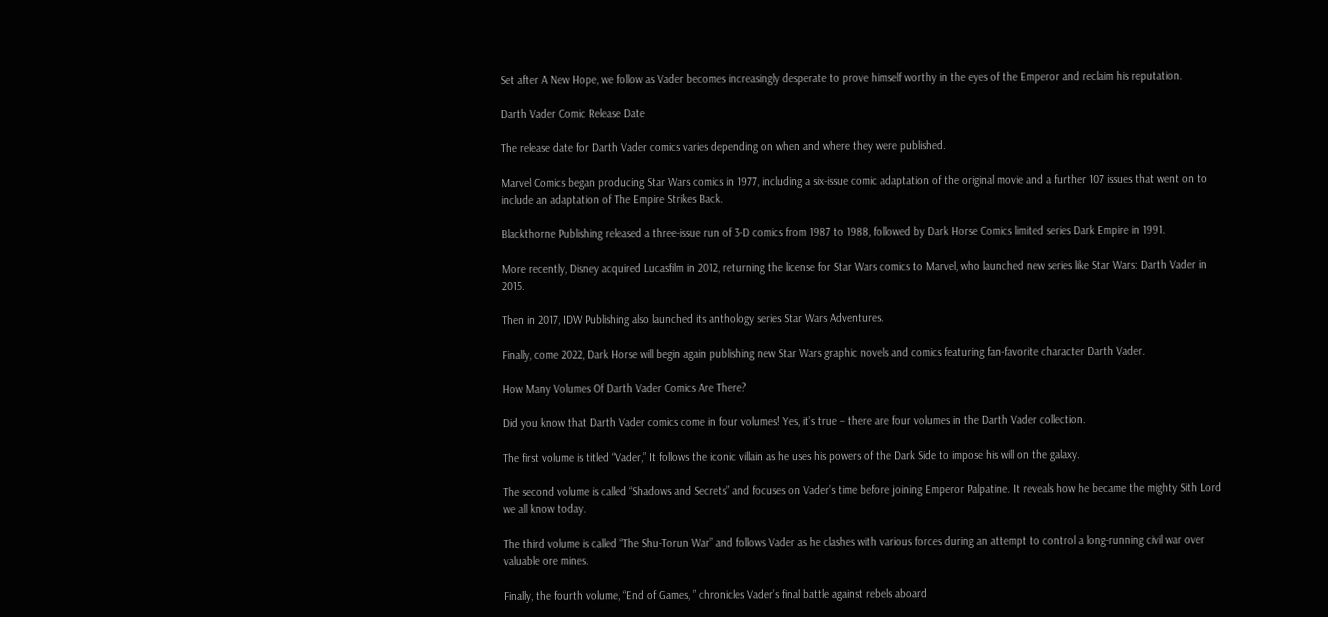Set after A New Hope, we follow as Vader becomes increasingly desperate to prove himself worthy in the eyes of the Emperor and reclaim his reputation.

Darth Vader Comic Release Date

The release date for Darth Vader comics varies depending on when and where they were published.

Marvel Comics began producing Star Wars comics in 1977, including a six-issue comic adaptation of the original movie and a further 107 issues that went on to include an adaptation of The Empire Strikes Back.

Blackthorne Publishing released a three-issue run of 3-D comics from 1987 to 1988, followed by Dark Horse Comics limited series Dark Empire in 1991.

More recently, Disney acquired Lucasfilm in 2012, returning the license for Star Wars comics to Marvel, who launched new series like Star Wars: Darth Vader in 2015.

Then in 2017, IDW Publishing also launched its anthology series Star Wars Adventures.

Finally, come 2022, Dark Horse will begin again publishing new Star Wars graphic novels and comics featuring fan-favorite character Darth Vader.

How Many Volumes Of Darth Vader Comics Are There?

Did you know that Darth Vader comics come in four volumes! Yes, it’s true – there are four volumes in the Darth Vader collection.

The first volume is titled “Vader,” It follows the iconic villain as he uses his powers of the Dark Side to impose his will on the galaxy.

The second volume is called “Shadows and Secrets” and focuses on Vader’s time before joining Emperor Palpatine. It reveals how he became the mighty Sith Lord we all know today.

The third volume is called “The Shu-Torun War” and follows Vader as he clashes with various forces during an attempt to control a long-running civil war over valuable ore mines.

Finally, the fourth volume, “End of Games, ” chronicles Vader’s final battle against rebels aboard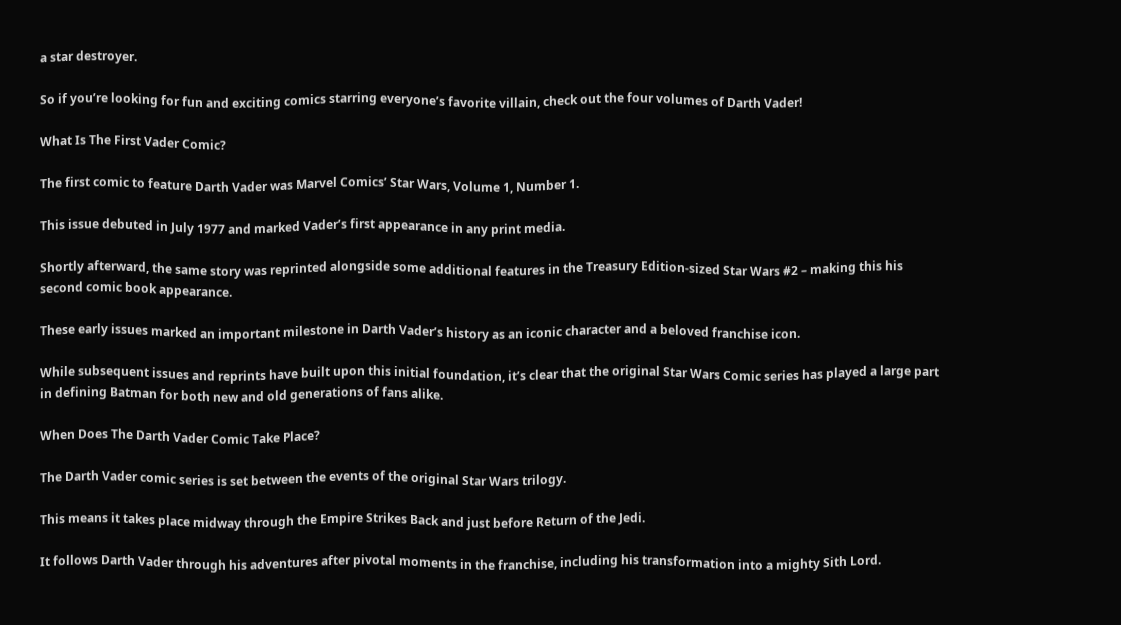a star destroyer.

So if you’re looking for fun and exciting comics starring everyone’s favorite villain, check out the four volumes of Darth Vader!

What Is The First Vader Comic?

The first comic to feature Darth Vader was Marvel Comics’ Star Wars, Volume 1, Number 1.

This issue debuted in July 1977 and marked Vader’s first appearance in any print media.

Shortly afterward, the same story was reprinted alongside some additional features in the Treasury Edition-sized Star Wars #2 – making this his second comic book appearance.

These early issues marked an important milestone in Darth Vader’s history as an iconic character and a beloved franchise icon.

While subsequent issues and reprints have built upon this initial foundation, it’s clear that the original Star Wars Comic series has played a large part in defining Batman for both new and old generations of fans alike.

When Does The Darth Vader Comic Take Place?

The Darth Vader comic series is set between the events of the original Star Wars trilogy.

This means it takes place midway through the Empire Strikes Back and just before Return of the Jedi.

It follows Darth Vader through his adventures after pivotal moments in the franchise, including his transformation into a mighty Sith Lord.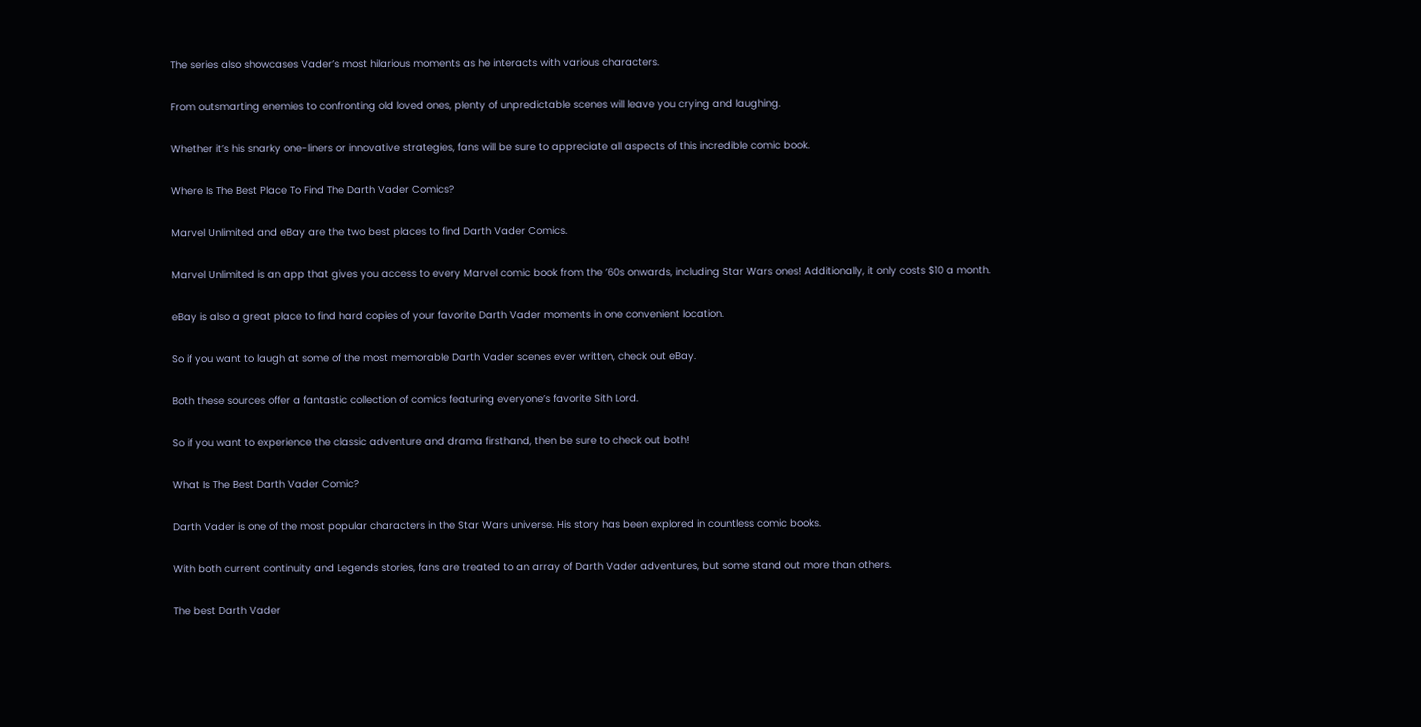The series also showcases Vader’s most hilarious moments as he interacts with various characters.

From outsmarting enemies to confronting old loved ones, plenty of unpredictable scenes will leave you crying and laughing.

Whether it’s his snarky one-liners or innovative strategies, fans will be sure to appreciate all aspects of this incredible comic book.

Where Is The Best Place To Find The Darth Vader Comics?

Marvel Unlimited and eBay are the two best places to find Darth Vader Comics.

Marvel Unlimited is an app that gives you access to every Marvel comic book from the ’60s onwards, including Star Wars ones! Additionally, it only costs $10 a month.

eBay is also a great place to find hard copies of your favorite Darth Vader moments in one convenient location.

So if you want to laugh at some of the most memorable Darth Vader scenes ever written, check out eBay.

Both these sources offer a fantastic collection of comics featuring everyone’s favorite Sith Lord.

So if you want to experience the classic adventure and drama firsthand, then be sure to check out both!

What Is The Best Darth Vader Comic?

Darth Vader is one of the most popular characters in the Star Wars universe. His story has been explored in countless comic books.

With both current continuity and Legends stories, fans are treated to an array of Darth Vader adventures, but some stand out more than others.

The best Darth Vader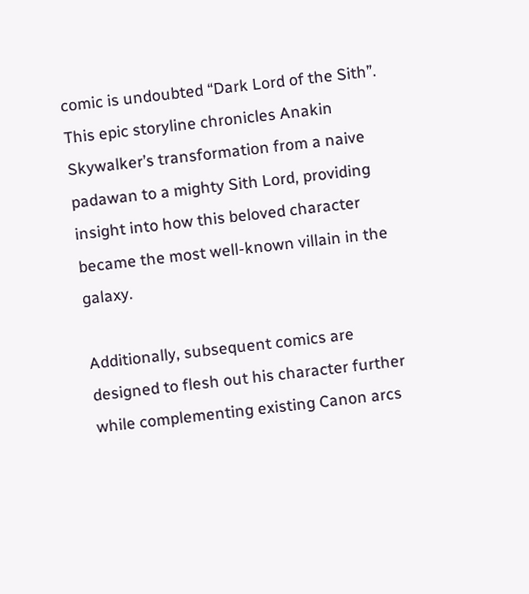comic is undoubted “Dark Lord of the Sith”. This epic storyline chronicles Anakin Skywalker’s transformation from a naive padawan to a mighty Sith Lord, providing insight into how this beloved character became the most well-known villain in the galaxy.

Additionally, subsequent comics are designed to flesh out his character further while complementing existing Canon arcs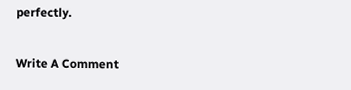perfectly.

Write A Comment